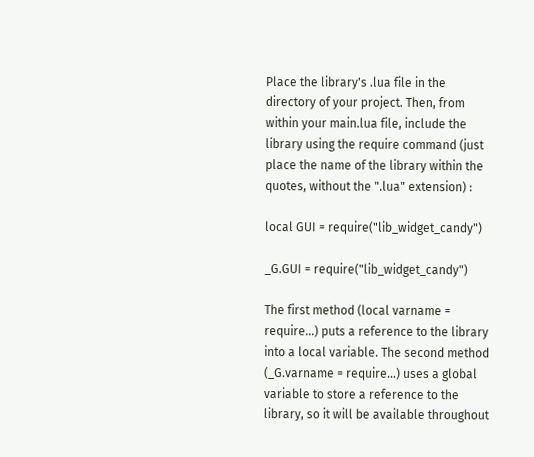Place the library's .lua file in the directory of your project. Then, from within your main.lua file, include the library using the require command (just place the name of the library within the quotes, without the ".lua" extension) :

local GUI = require("lib_widget_candy")

_G.GUI = require("lib_widget_candy")

The first method (local varname = require...) puts a reference to the library into a local variable. The second method (_G.varname = require...) uses a global variable to store a reference to the library, so it will be available throughout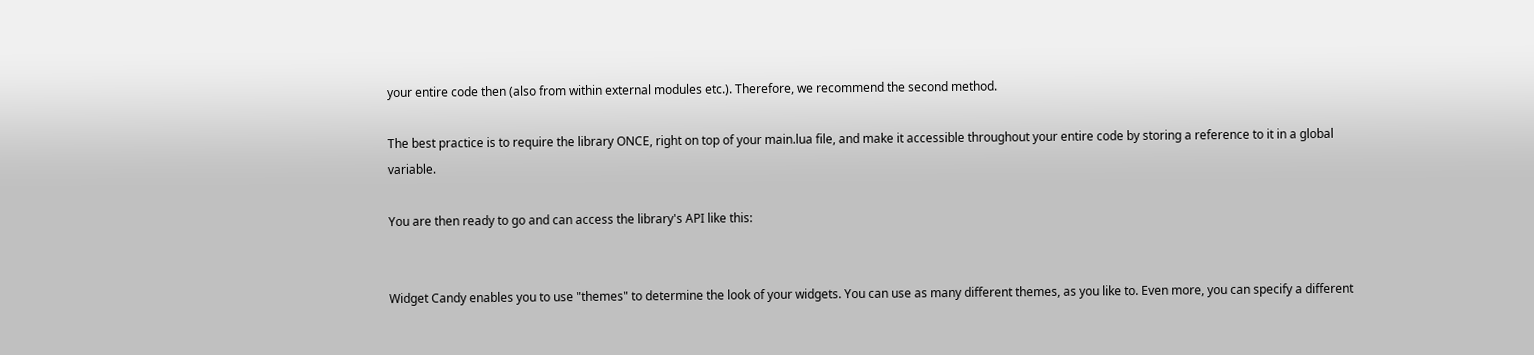your entire code then (also from within external modules etc.). Therefore, we recommend the second method.

The best practice is to require the library ONCE, right on top of your main.lua file, and make it accessible throughout your entire code by storing a reference to it in a global variable.

You are then ready to go and can access the library's API like this:


Widget Candy enables you to use "themes" to determine the look of your widgets. You can use as many different themes, as you like to. Even more, you can specify a different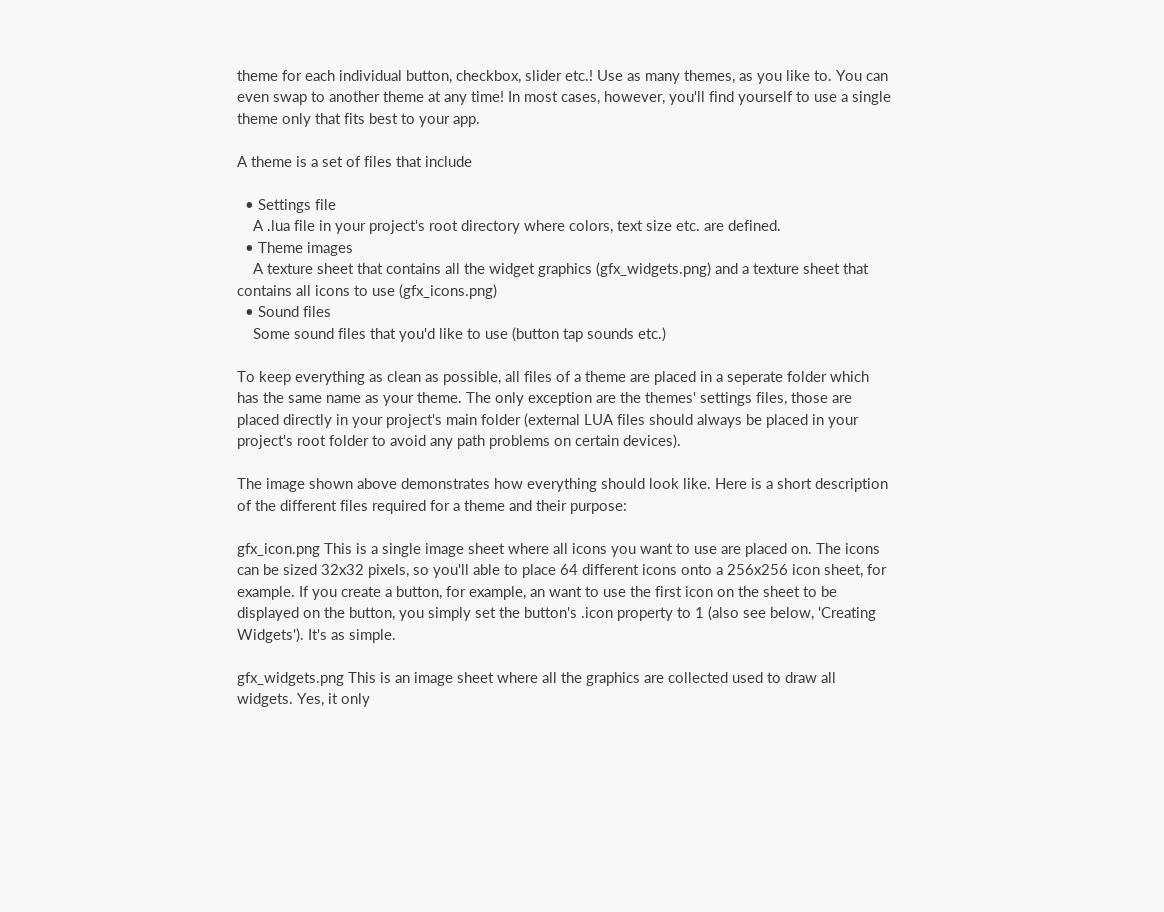theme for each individual button, checkbox, slider etc.! Use as many themes, as you like to. You can even swap to another theme at any time! In most cases, however, you'll find yourself to use a single theme only that fits best to your app.

A theme is a set of files that include

  • Settings file
    A .lua file in your project's root directory where colors, text size etc. are defined.
  • Theme images
    A texture sheet that contains all the widget graphics (gfx_widgets.png) and a texture sheet that contains all icons to use (gfx_icons.png)
  • Sound files
    Some sound files that you'd like to use (button tap sounds etc.)

To keep everything as clean as possible, all files of a theme are placed in a seperate folder which has the same name as your theme. The only exception are the themes' settings files, those are placed directly in your project's main folder (external LUA files should always be placed in your project's root folder to avoid any path problems on certain devices).

The image shown above demonstrates how everything should look like. Here is a short description of the different files required for a theme and their purpose:

gfx_icon.png This is a single image sheet where all icons you want to use are placed on. The icons can be sized 32x32 pixels, so you'll able to place 64 different icons onto a 256x256 icon sheet, for example. If you create a button, for example, an want to use the first icon on the sheet to be displayed on the button, you simply set the button's .icon property to 1 (also see below, 'Creating Widgets'). It's as simple.

gfx_widgets.png This is an image sheet where all the graphics are collected used to draw all widgets. Yes, it only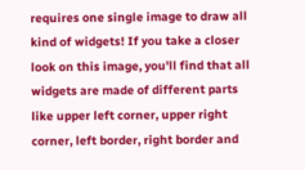requires one single image to draw all kind of widgets! If you take a closer look on this image, you'll find that all widgets are made of different parts like upper left corner, upper right corner, left border, right border and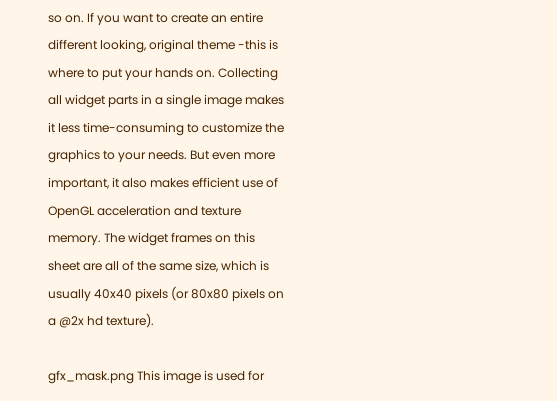so on. If you want to create an entire different looking, original theme -this is where to put your hands on. Collecting all widget parts in a single image makes it less time-consuming to customize the graphics to your needs. But even more important, it also makes efficient use of OpenGL acceleration and texture memory. The widget frames on this sheet are all of the same size, which is usually 40x40 pixels (or 80x80 pixels on a @2x hd texture).

gfx_mask.png This image is used for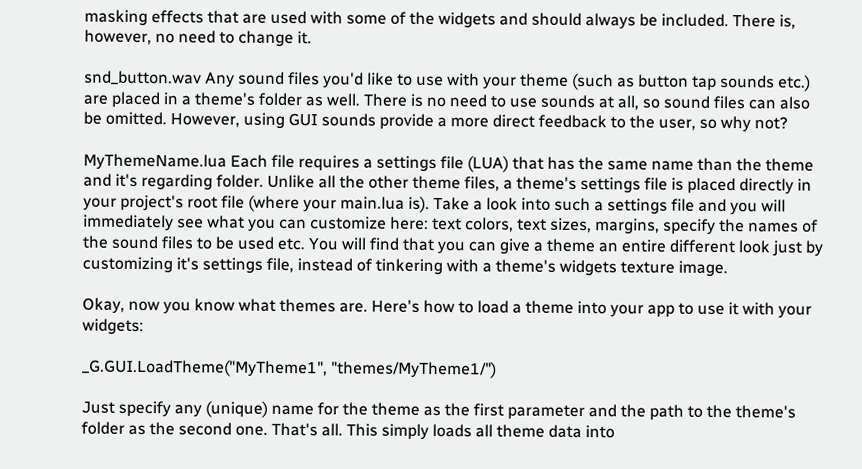masking effects that are used with some of the widgets and should always be included. There is, however, no need to change it.

snd_button.wav Any sound files you'd like to use with your theme (such as button tap sounds etc.) are placed in a theme's folder as well. There is no need to use sounds at all, so sound files can also be omitted. However, using GUI sounds provide a more direct feedback to the user, so why not?

MyThemeName.lua Each file requires a settings file (LUA) that has the same name than the theme and it's regarding folder. Unlike all the other theme files, a theme's settings file is placed directly in your project's root file (where your main.lua is). Take a look into such a settings file and you will immediately see what you can customize here: text colors, text sizes, margins, specify the names of the sound files to be used etc. You will find that you can give a theme an entire different look just by customizing it's settings file, instead of tinkering with a theme's widgets texture image.

Okay, now you know what themes are. Here's how to load a theme into your app to use it with your widgets:

_G.GUI.LoadTheme("MyTheme1", "themes/MyTheme1/")

Just specify any (unique) name for the theme as the first parameter and the path to the theme's folder as the second one. That's all. This simply loads all theme data into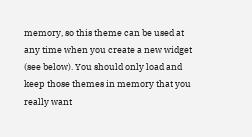memory, so this theme can be used at any time when you create a new widget (see below). You should only load and keep those themes in memory that you really want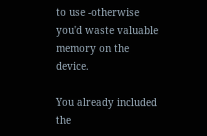to use -otherwise you'd waste valuable memory on the device.

You already included the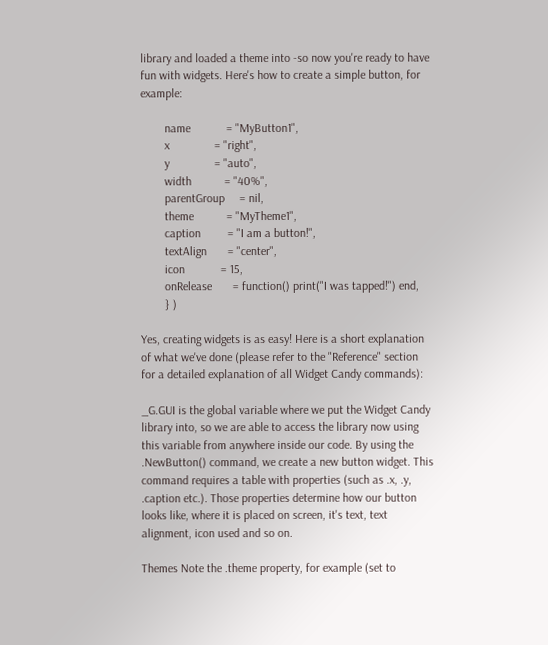library and loaded a theme into -so now you're ready to have fun with widgets. Here's how to create a simple button, for example:

        name            = "MyButton1",
        x               = "right",
        y               = "auto",
        width           = "40%",
        parentGroup     = nil,
        theme           = "MyTheme1",
        caption         = "I am a button!",
        textAlign       = "center",
        icon            = 15,
        onRelease       = function() print("I was tapped!") end,
        } )

Yes, creating widgets is as easy! Here is a short explanation of what we've done (please refer to the "Reference" section for a detailed explanation of all Widget Candy commands):

_G.GUI is the global variable where we put the Widget Candy library into, so we are able to access the library now using this variable from anywhere inside our code. By using the .NewButton() command, we create a new button widget. This command requires a table with properties (such as .x, .y, .caption etc.). Those properties determine how our button looks like, where it is placed on screen, it's text, text alignment, icon used and so on.

Themes Note the .theme property, for example (set to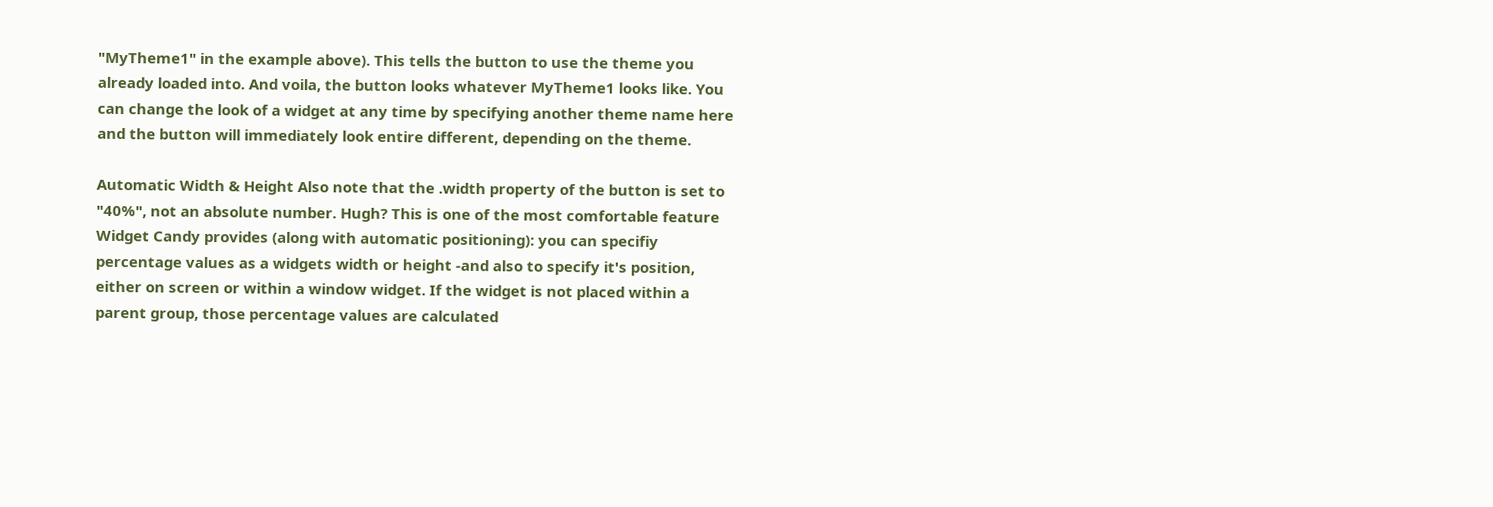"MyTheme1" in the example above). This tells the button to use the theme you already loaded into. And voila, the button looks whatever MyTheme1 looks like. You can change the look of a widget at any time by specifying another theme name here and the button will immediately look entire different, depending on the theme.

Automatic Width & Height Also note that the .width property of the button is set to "40%", not an absolute number. Hugh? This is one of the most comfortable feature Widget Candy provides (along with automatic positioning): you can specifiy percentage values as a widgets width or height -and also to specify it's position, either on screen or within a window widget. If the widget is not placed within a parent group, those percentage values are calculated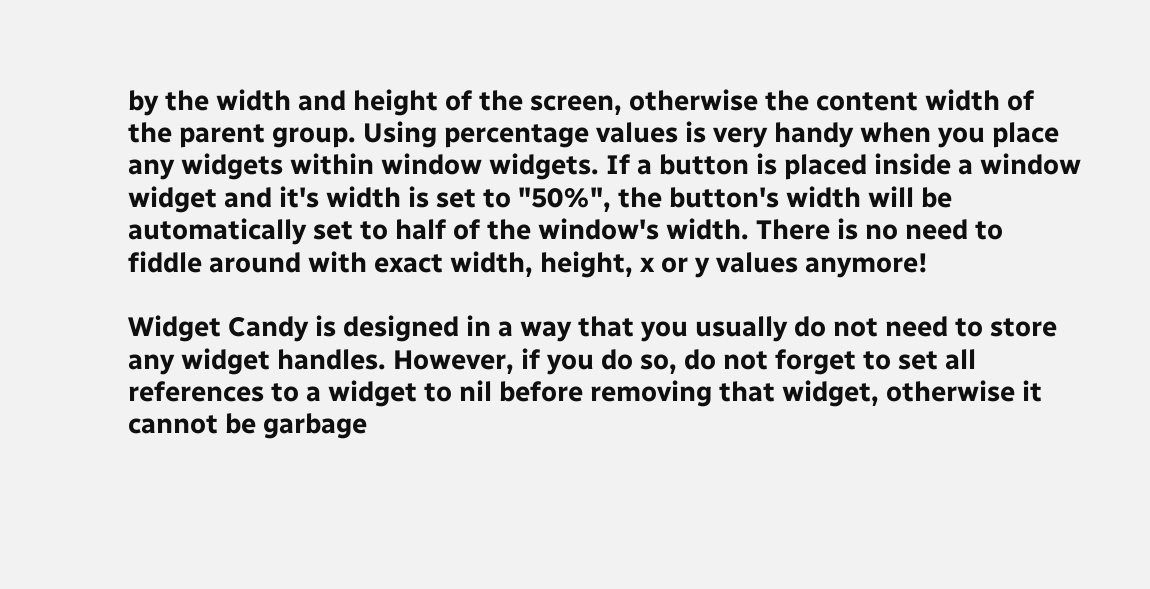by the width and height of the screen, otherwise the content width of the parent group. Using percentage values is very handy when you place any widgets within window widgets. If a button is placed inside a window widget and it's width is set to "50%", the button's width will be automatically set to half of the window's width. There is no need to fiddle around with exact width, height, x or y values anymore!

Widget Candy is designed in a way that you usually do not need to store any widget handles. However, if you do so, do not forget to set all references to a widget to nil before removing that widget, otherwise it cannot be garbage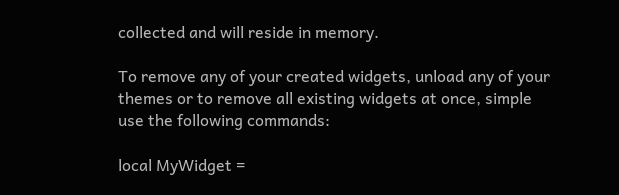collected and will reside in memory.

To remove any of your created widgets, unload any of your themes or to remove all existing widgets at once, simple use the following commands:

local MyWidget =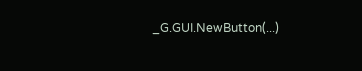_G.GUI.NewButton(...)